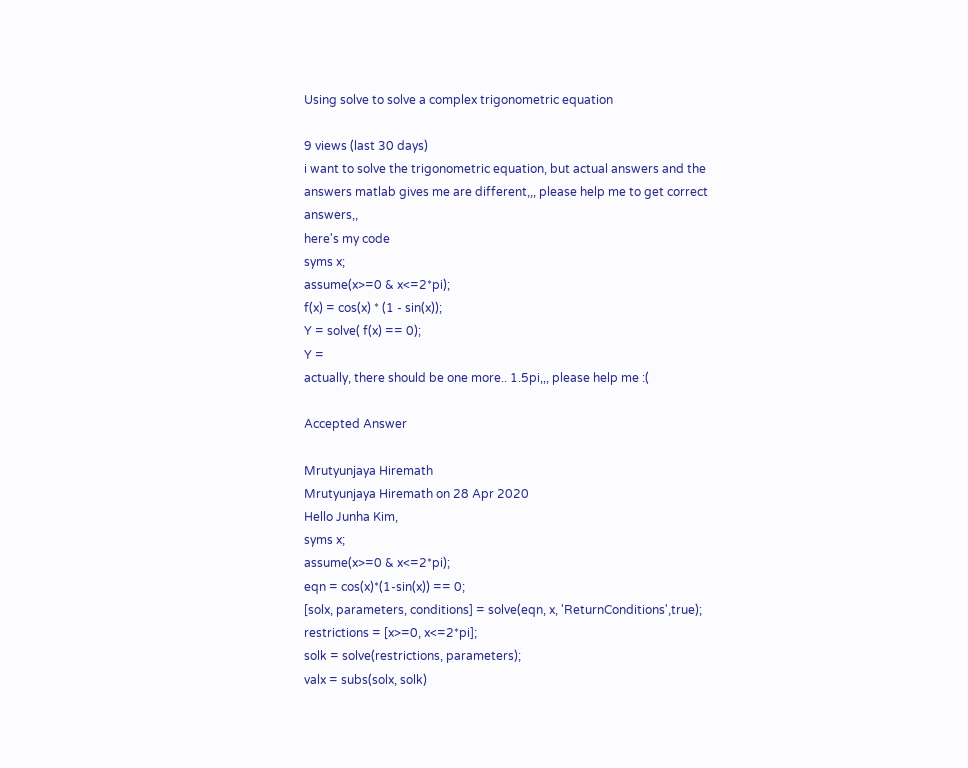Using solve to solve a complex trigonometric equation

9 views (last 30 days)
i want to solve the trigonometric equation, but actual answers and the answers matlab gives me are different,,, please help me to get correct answers,,
here's my code
syms x;
assume(x>=0 & x<=2*pi);
f(x) = cos(x) * (1 - sin(x));
Y = solve( f(x) == 0);
Y =
actually, there should be one more.. 1.5pi,,, please help me :(

Accepted Answer

Mrutyunjaya Hiremath
Mrutyunjaya Hiremath on 28 Apr 2020
Hello Junha Kim,
syms x;
assume(x>=0 & x<=2*pi);
eqn = cos(x)*(1-sin(x)) == 0;
[solx, parameters, conditions] = solve(eqn, x, 'ReturnConditions',true);
restrictions = [x>=0, x<=2*pi];
solk = solve(restrictions, parameters);
valx = subs(solx, solk)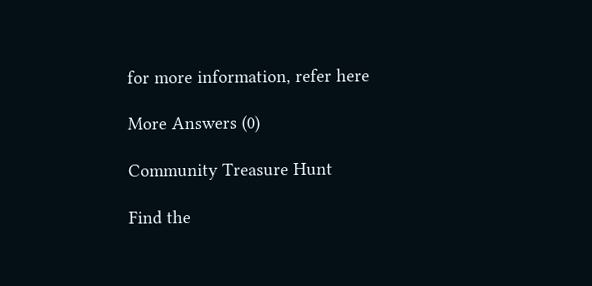for more information, refer here

More Answers (0)

Community Treasure Hunt

Find the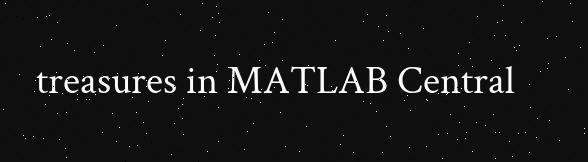treasures in MATLAB Central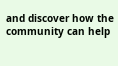and discover how the community can help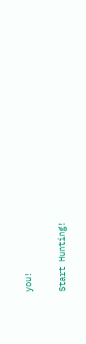you!

Start Hunting!